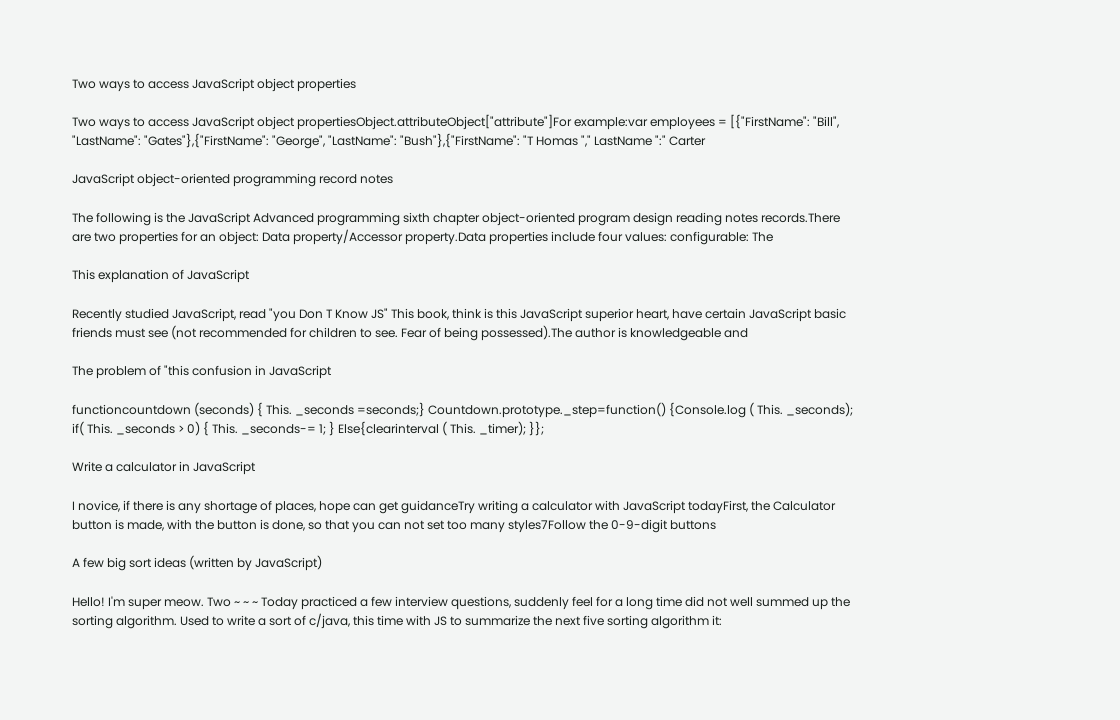Two ways to access JavaScript object properties

Two ways to access JavaScript object propertiesObject.attributeObject["attribute"]For example:var employees = [{"FirstName": "Bill", "LastName": "Gates"},{"FirstName": "George", "LastName": "Bush"},{"FirstName": "T Homas "," LastName ":" Carter

JavaScript object-oriented programming record notes

The following is the JavaScript Advanced programming sixth chapter object-oriented program design reading notes records.There are two properties for an object: Data property/Accessor property.Data properties include four values: configurable: The

This explanation of JavaScript

Recently studied JavaScript, read "you Don T Know JS" This book, think is this JavaScript superior heart, have certain JavaScript basic friends must see (not recommended for children to see. Fear of being possessed).The author is knowledgeable and

The problem of "this confusion in JavaScript

functioncountdown (seconds) { This. _seconds =seconds;} Countdown.prototype._step=function() {Console.log ( This. _seconds); if( This. _seconds > 0) { This. _seconds-= 1; } Else{clearinterval ( This. _timer); }};

Write a calculator in JavaScript

I novice, if there is any shortage of places, hope can get guidanceTry writing a calculator with JavaScript todayFirst, the Calculator button is made, with the button is done, so that you can not set too many styles7Follow the 0-9-digit buttons

A few big sort ideas (written by JavaScript)

Hello! I'm super meow. Two ~ ~ ~ Today practiced a few interview questions, suddenly feel for a long time did not well summed up the sorting algorithm. Used to write a sort of c/java, this time with JS to summarize the next five sorting algorithm it: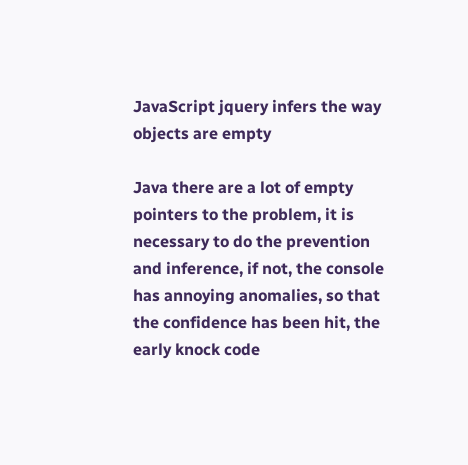JavaScript jquery infers the way objects are empty

Java there are a lot of empty pointers to the problem, it is necessary to do the prevention and inference, if not, the console has annoying anomalies, so that the confidence has been hit, the early knock code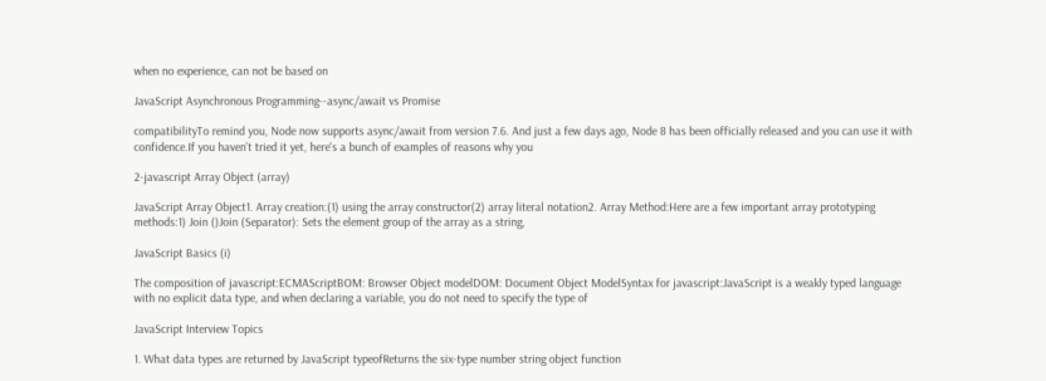when no experience, can not be based on

JavaScript Asynchronous Programming--async/await vs Promise

compatibilityTo remind you, Node now supports async/await from version 7.6. And just a few days ago, Node 8 has been officially released and you can use it with confidence.If you haven't tried it yet, here's a bunch of examples of reasons why you

2-javascript Array Object (array)

JavaScript Array Object1. Array creation:(1) using the array constructor(2) array literal notation2. Array Method:Here are a few important array prototyping methods:1) Join ()Join (Separator): Sets the element group of the array as a string,

JavaScript Basics (i)

The composition of javascript:ECMAScriptBOM: Browser Object modelDOM: Document Object ModelSyntax for javascript:JavaScript is a weakly typed language with no explicit data type, and when declaring a variable, you do not need to specify the type of

JavaScript Interview Topics

1. What data types are returned by JavaScript typeofReturns the six-type number string object function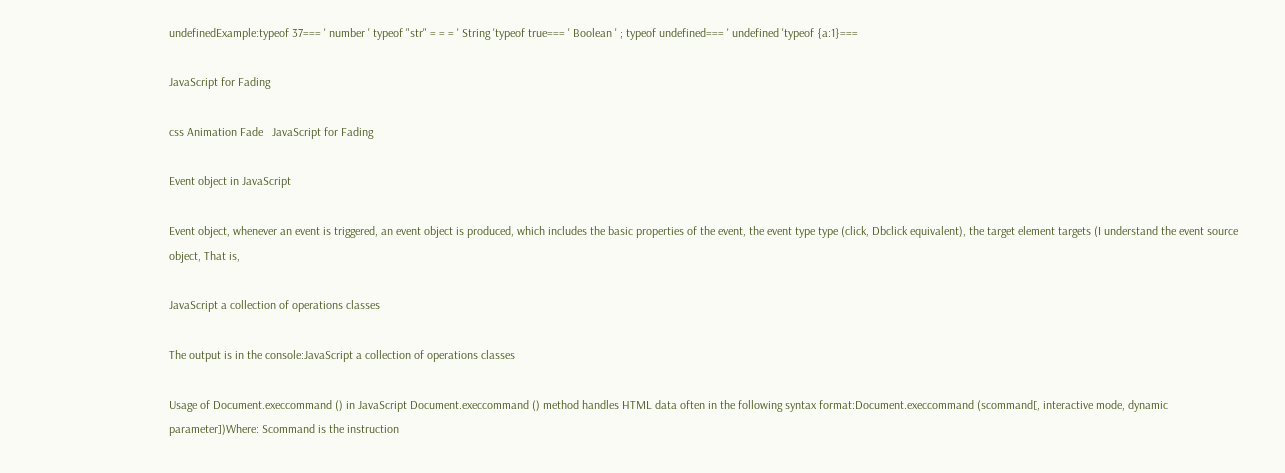undefinedExample:typeof 37=== ' number ' typeof "str" = = = ' String 'typeof true=== ' Boolean ' ; typeof undefined=== ' undefined 'typeof {a:1}===

JavaScript for Fading

css Animation Fade   JavaScript for Fading

Event object in JavaScript

Event object, whenever an event is triggered, an event object is produced, which includes the basic properties of the event, the event type type (click, Dbclick equivalent), the target element targets (I understand the event source object, That is,

JavaScript a collection of operations classes

The output is in the console:JavaScript a collection of operations classes

Usage of Document.execcommand () in JavaScript Document.execcommand () method handles HTML data often in the following syntax format:Document.execcommand (scommand[, interactive mode, dynamic parameter])Where: Scommand is the instruction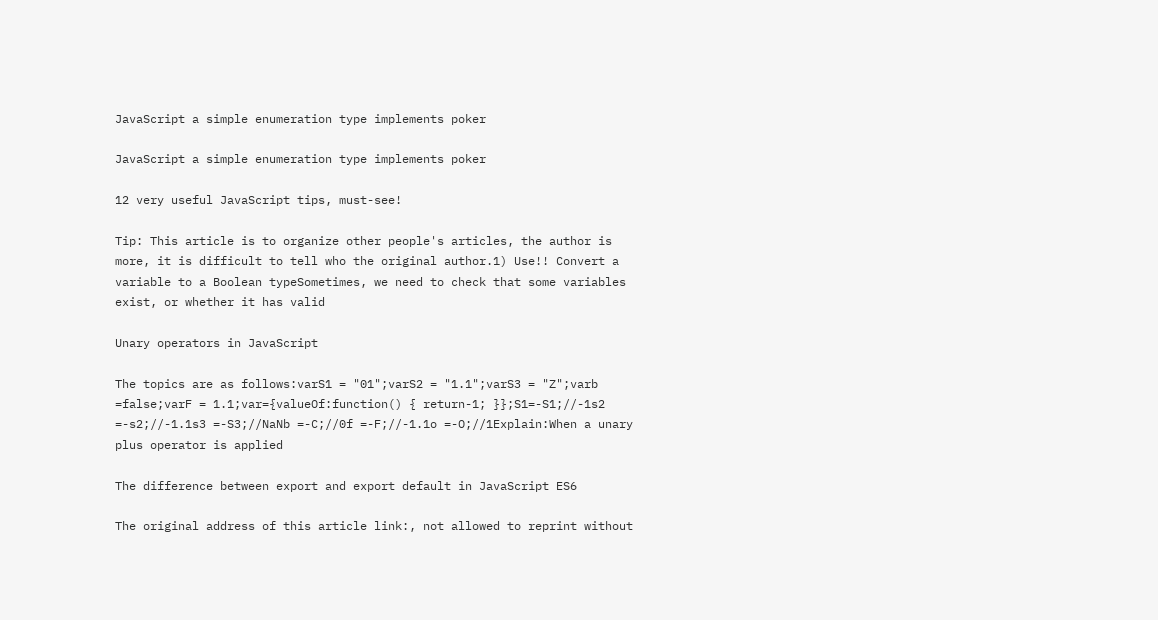JavaScript a simple enumeration type implements poker

JavaScript a simple enumeration type implements poker

12 very useful JavaScript tips, must-see!

Tip: This article is to organize other people's articles, the author is more, it is difficult to tell who the original author.1) Use!! Convert a variable to a Boolean typeSometimes, we need to check that some variables exist, or whether it has valid

Unary operators in JavaScript

The topics are as follows:varS1 = "01";varS2 = "1.1";varS3 = "Z";varb =false;varF = 1.1;var={valueOf:function() { return-1; }};S1=-S1;//-1s2 =-s2;//-1.1s3 =-S3;//NaNb =-C;//0f =-F;//-1.1o =-O;//1Explain:When a unary plus operator is applied

The difference between export and export default in JavaScript ES6

The original address of this article link:, not allowed to reprint without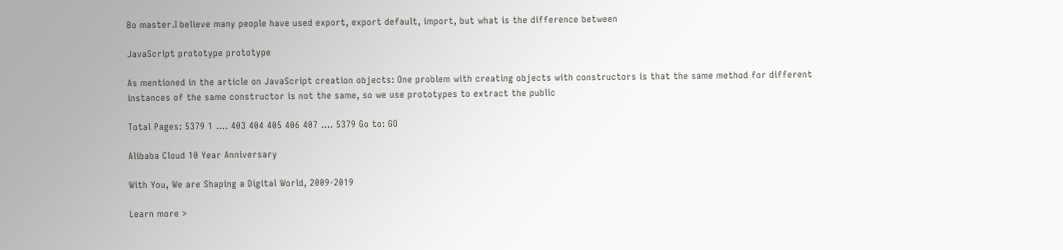Bo master.I believe many people have used export, export default, import, but what is the difference between

JavaScript prototype prototype

As mentioned in the article on JavaScript creation objects: One problem with creating objects with constructors is that the same method for different instances of the same constructor is not the same, so we use prototypes to extract the public

Total Pages: 5379 1 .... 403 404 405 406 407 .... 5379 Go to: GO

Alibaba Cloud 10 Year Anniversary

With You, We are Shaping a Digital World, 2009-2019

Learn more >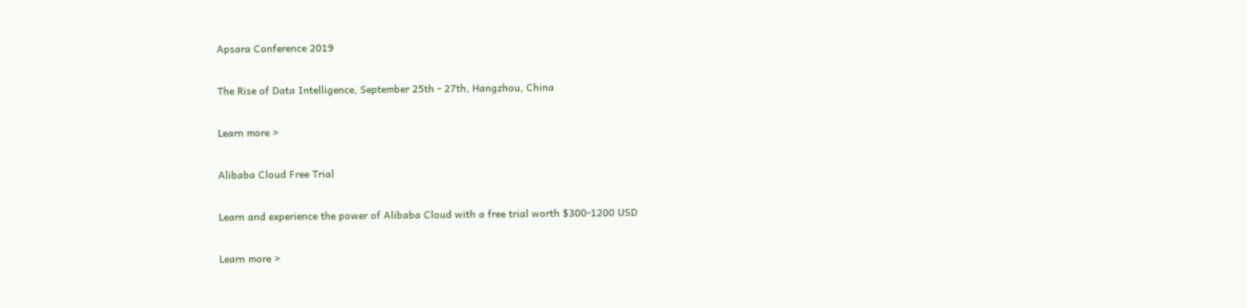Apsara Conference 2019

The Rise of Data Intelligence, September 25th - 27th, Hangzhou, China

Learn more >

Alibaba Cloud Free Trial

Learn and experience the power of Alibaba Cloud with a free trial worth $300-1200 USD

Learn more >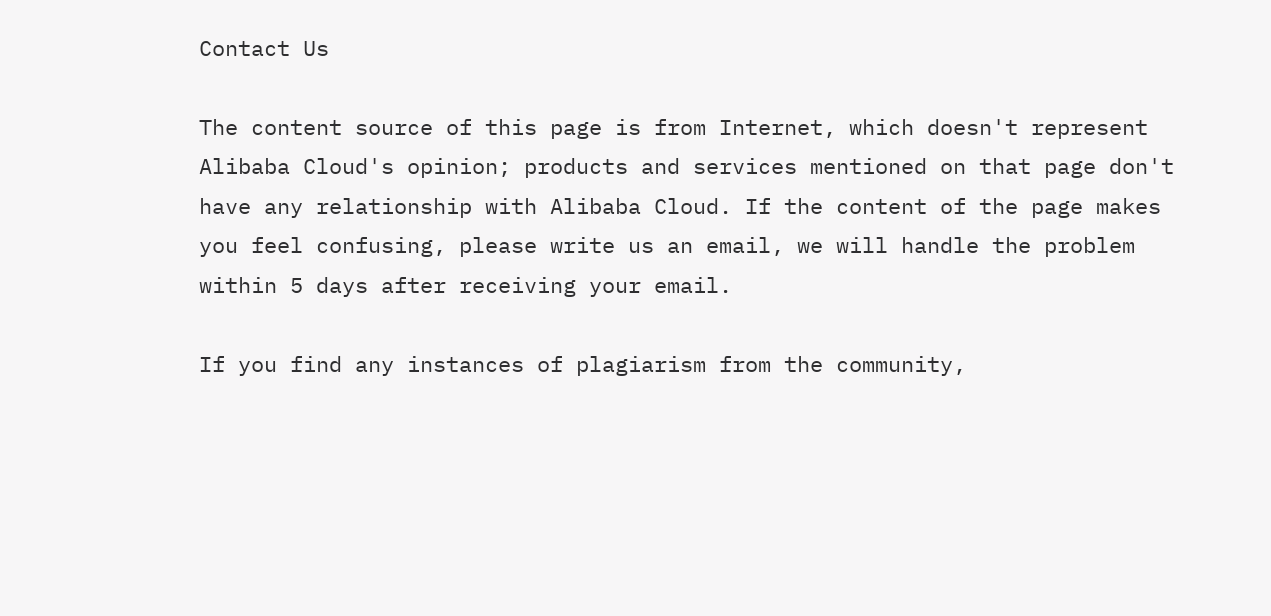Contact Us

The content source of this page is from Internet, which doesn't represent Alibaba Cloud's opinion; products and services mentioned on that page don't have any relationship with Alibaba Cloud. If the content of the page makes you feel confusing, please write us an email, we will handle the problem within 5 days after receiving your email.

If you find any instances of plagiarism from the community,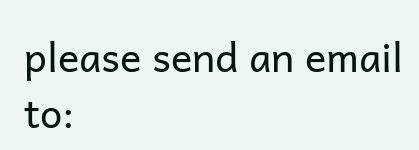please send an email to: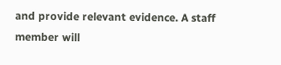and provide relevant evidence. A staff member will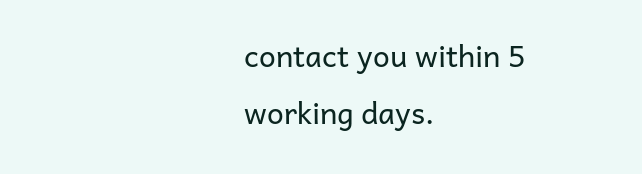contact you within 5 working days.